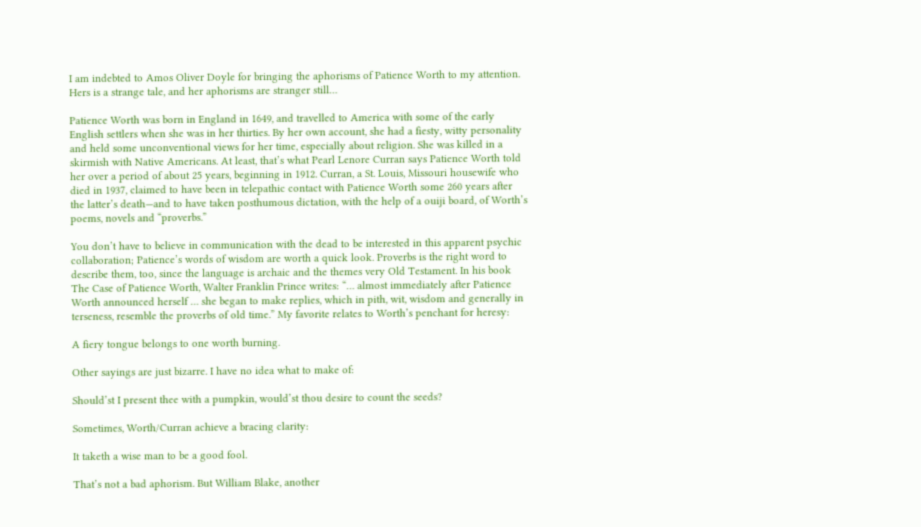I am indebted to Amos Oliver Doyle for bringing the aphorisms of Patience Worth to my attention. Hers is a strange tale, and her aphorisms are stranger still…

Patience Worth was born in England in 1649, and travelled to America with some of the early English settlers when she was in her thirties. By her own account, she had a fiesty, witty personality and held some unconventional views for her time, especially about religion. She was killed in a skirmish with Native Americans. At least, that’s what Pearl Lenore Curran says Patience Worth told her over a period of about 25 years, beginning in 1912. Curran, a St. Louis, Missouri housewife who died in 1937, claimed to have been in telepathic contact with Patience Worth some 260 years after the latter’s death—and to have taken posthumous dictation, with the help of a ouiji board, of Worth’s poems, novels and “proverbs.”

You don’t have to believe in communication with the dead to be interested in this apparent psychic collaboration; Patience’s words of wisdom are worth a quick look. Proverbs is the right word to describe them, too, since the language is archaic and the themes very Old Testament. In his book The Case of Patience Worth, Walter Franklin Prince writes: “… almost immediately after Patience Worth announced herself … she began to make replies, which in pith, wit, wisdom and generally in terseness, resemble the proverbs of old time.” My favorite relates to Worth’s penchant for heresy:

A fiery tongue belongs to one worth burning.

Other sayings are just bizarre. I have no idea what to make of:

Should’st I present thee with a pumpkin, would’st thou desire to count the seeds?

Sometimes, Worth/Curran achieve a bracing clarity:

It taketh a wise man to be a good fool.

That’s not a bad aphorism. But William Blake, another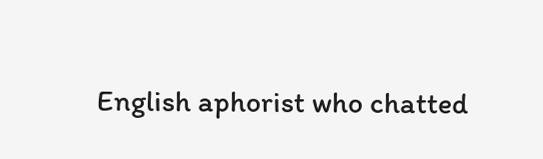English aphorist who chatted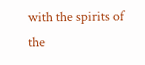with the spirits of the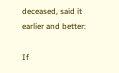deceased, said it earlier and better:

If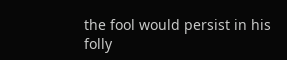the fool would persist in his folly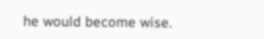he would become wise.